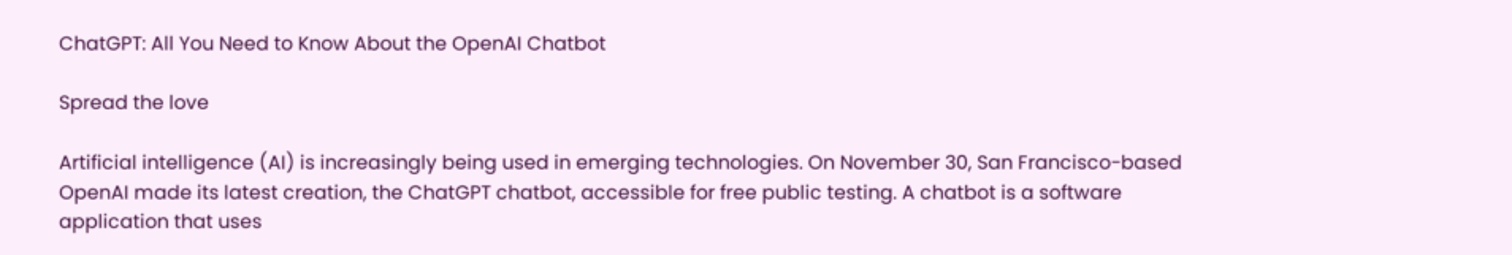ChatGPT: All You Need to Know About the OpenAI Chatbot

Spread the love

Artificial intelligence (AI) is increasingly being used in emerging technologies. On November 30, San Francisco-based OpenAI made its latest creation, the ChatGPT chatbot, accessible for free public testing. A chatbot is a software application that uses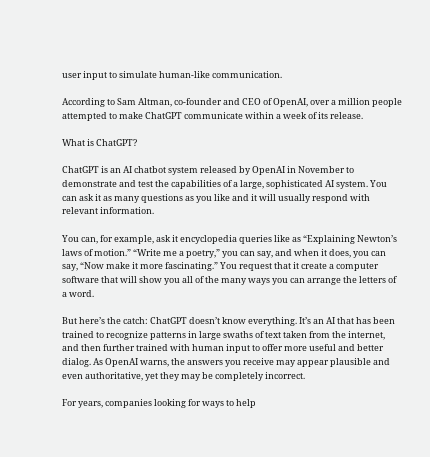user input to simulate human-like communication.

According to Sam Altman, co-founder and CEO of OpenAI, over a million people attempted to make ChatGPT communicate within a week of its release.

What is ChatGPT?

ChatGPT is an AI chatbot system released by OpenAI in November to demonstrate and test the capabilities of a large, sophisticated AI system. You can ask it as many questions as you like and it will usually respond with relevant information.

You can, for example, ask it encyclopedia queries like as “Explaining Newton’s laws of motion.” “Write me a poetry,” you can say, and when it does, you can say, “Now make it more fascinating.” You request that it create a computer software that will show you all of the many ways you can arrange the letters of a word.

But here’s the catch: ChatGPT doesn’t know everything. It’s an AI that has been trained to recognize patterns in large swaths of text taken from the internet, and then further trained with human input to offer more useful and better dialog. As OpenAI warns, the answers you receive may appear plausible and even authoritative, yet they may be completely incorrect.

For years, companies looking for ways to help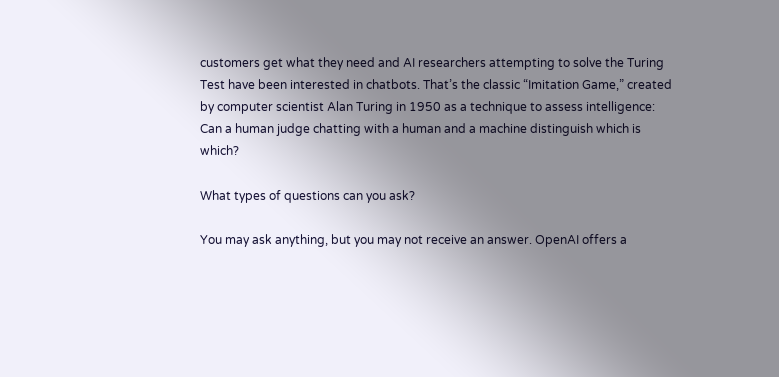customers get what they need and AI researchers attempting to solve the Turing Test have been interested in chatbots. That’s the classic “Imitation Game,” created by computer scientist Alan Turing in 1950 as a technique to assess intelligence: Can a human judge chatting with a human and a machine distinguish which is which?

What types of questions can you ask?

You may ask anything, but you may not receive an answer. OpenAI offers a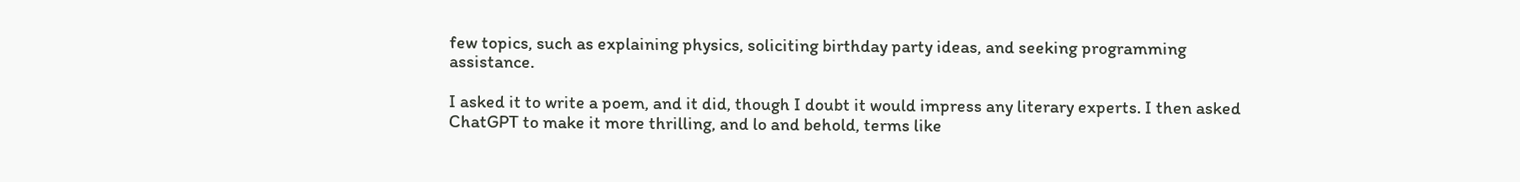few topics, such as explaining physics, soliciting birthday party ideas, and seeking programming assistance.

I asked it to write a poem, and it did, though I doubt it would impress any literary experts. I then asked ChatGPT to make it more thrilling, and lo and behold, terms like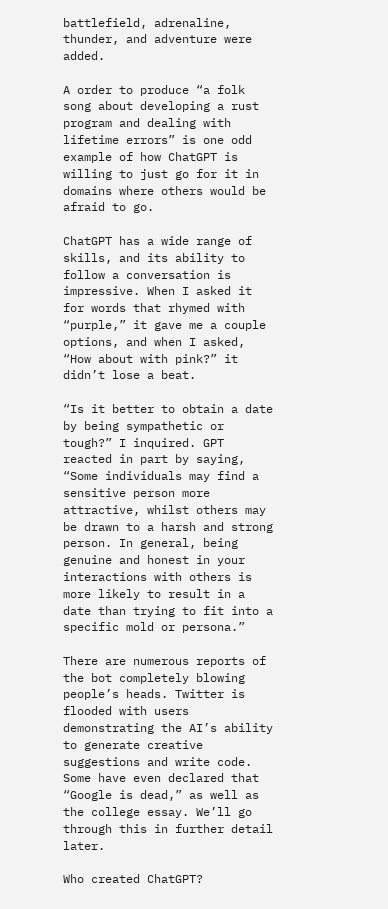battlefield, adrenaline, thunder, and adventure were added.

A order to produce “a folk song about developing a rust program and dealing with lifetime errors” is one odd example of how ChatGPT is willing to just go for it in domains where others would be afraid to go.

ChatGPT has a wide range of skills, and its ability to follow a conversation is impressive. When I asked it for words that rhymed with “purple,” it gave me a couple options, and when I asked, “How about with pink?” it didn’t lose a beat.

“Is it better to obtain a date by being sympathetic or tough?” I inquired. GPT reacted in part by saying, “Some individuals may find a sensitive person more attractive, whilst others may be drawn to a harsh and strong person. In general, being genuine and honest in your interactions with others is more likely to result in a date than trying to fit into a specific mold or persona.”

There are numerous reports of the bot completely blowing people’s heads. Twitter is flooded with users demonstrating the AI’s ability to generate creative suggestions and write code. Some have even declared that “Google is dead,” as well as the college essay. We’ll go through this in further detail later.

Who created ChatGPT?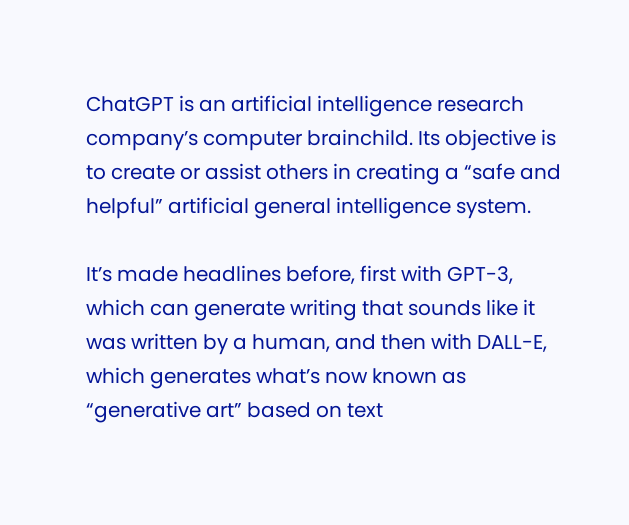ChatGPT is an artificial intelligence research company’s computer brainchild. Its objective is to create or assist others in creating a “safe and helpful” artificial general intelligence system.

It’s made headlines before, first with GPT-3, which can generate writing that sounds like it was written by a human, and then with DALL-E, which generates what’s now known as “generative art” based on text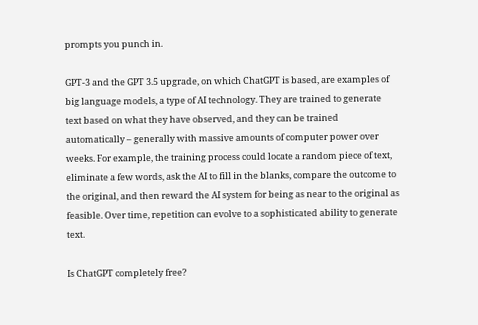prompts you punch in.

GPT-3 and the GPT 3.5 upgrade, on which ChatGPT is based, are examples of big language models, a type of AI technology. They are trained to generate text based on what they have observed, and they can be trained automatically – generally with massive amounts of computer power over weeks. For example, the training process could locate a random piece of text, eliminate a few words, ask the AI to fill in the blanks, compare the outcome to the original, and then reward the AI system for being as near to the original as feasible. Over time, repetition can evolve to a sophisticated ability to generate text.

Is ChatGPT completely free?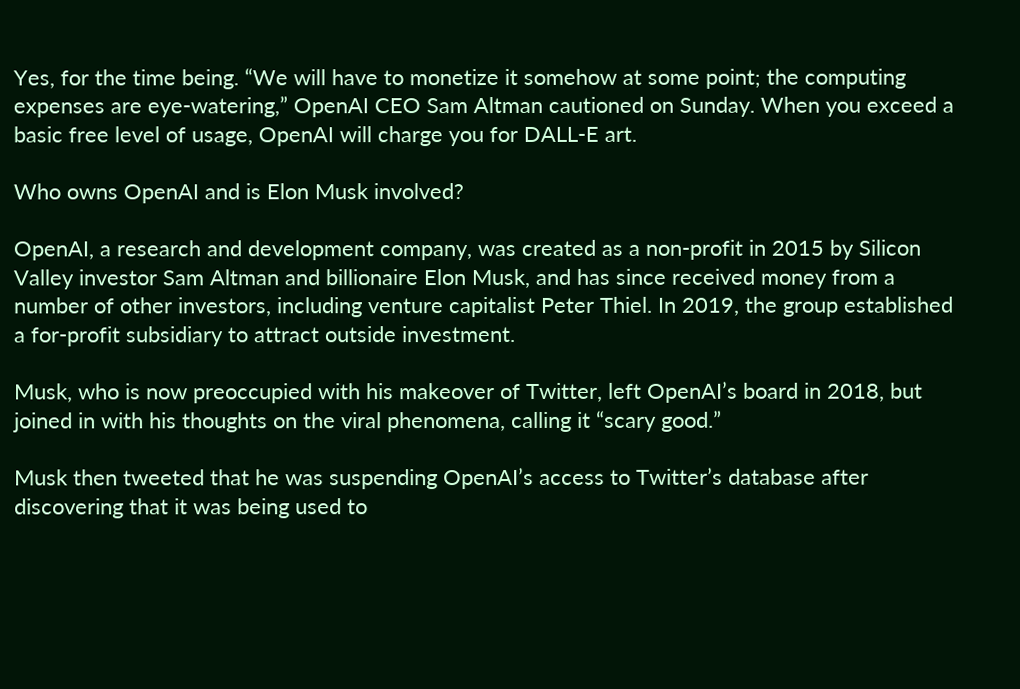Yes, for the time being. “We will have to monetize it somehow at some point; the computing expenses are eye-watering,” OpenAI CEO Sam Altman cautioned on Sunday. When you exceed a basic free level of usage, OpenAI will charge you for DALL-E art.

Who owns OpenAI and is Elon Musk involved?

OpenAI, a research and development company, was created as a non-profit in 2015 by Silicon Valley investor Sam Altman and billionaire Elon Musk, and has since received money from a number of other investors, including venture capitalist Peter Thiel. In 2019, the group established a for-profit subsidiary to attract outside investment.

Musk, who is now preoccupied with his makeover of Twitter, left OpenAI’s board in 2018, but joined in with his thoughts on the viral phenomena, calling it “scary good.”

Musk then tweeted that he was suspending OpenAI’s access to Twitter’s database after discovering that it was being used to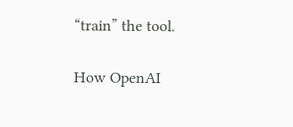“train” the tool.

How OpenAI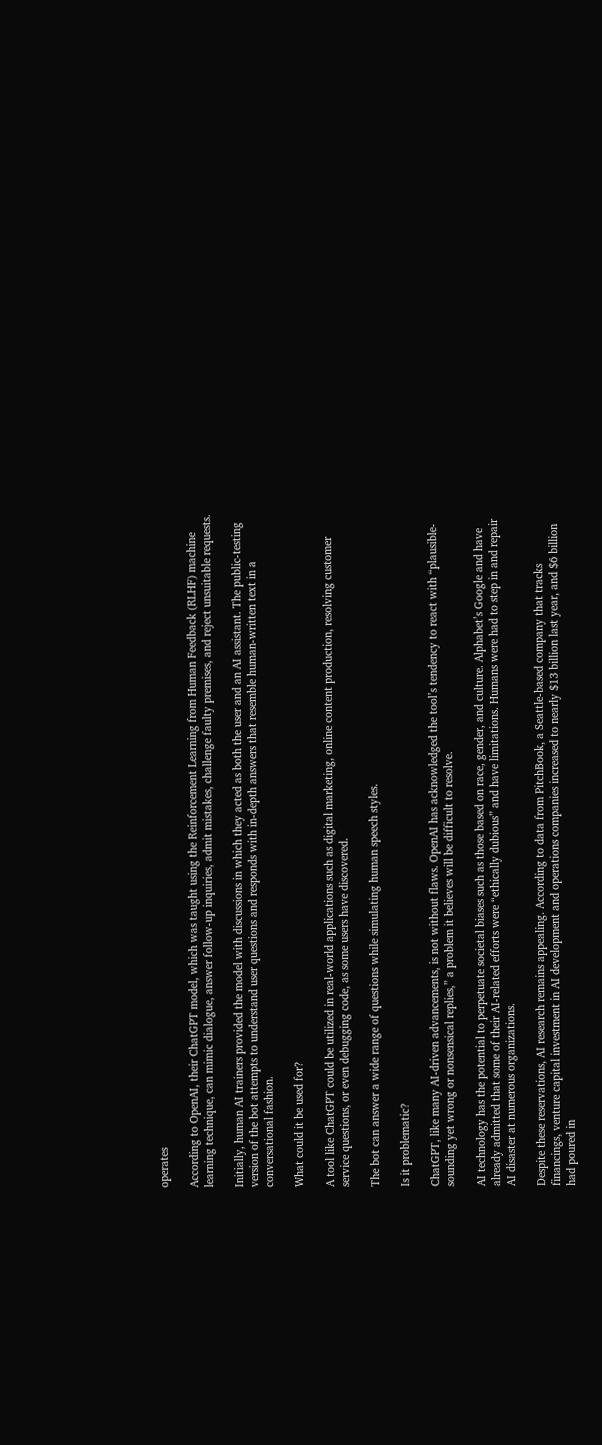operates

According to OpenAI, their ChatGPT model, which was taught using the Reinforcement Learning from Human Feedback (RLHF) machine learning technique, can mimic dialogue, answer follow-up inquiries, admit mistakes, challenge faulty premises, and reject unsuitable requests.

Initially, human AI trainers provided the model with discussions in which they acted as both the user and an AI assistant. The public-testing version of the bot attempts to understand user questions and responds with in-depth answers that resemble human-written text in a conversational fashion.

What could it be used for?

A tool like ChatGPT could be utilized in real-world applications such as digital marketing, online content production, resolving customer service questions, or even debugging code, as some users have discovered.

The bot can answer a wide range of questions while simulating human speech styles.

Is it problematic?

ChatGPT, like many AI-driven advancements, is not without flaws. OpenAI has acknowledged the tool’s tendency to react with “plausible-sounding yet wrong or nonsensical replies,” a problem it believes will be difficult to resolve.

AI technology has the potential to perpetuate societal biases such as those based on race, gender, and culture. Alphabet’s Google and have already admitted that some of their AI-related efforts were “ethically dubious” and have limitations. Humans were had to step in and repair AI disaster at numerous organizations.

Despite these reservations, AI research remains appealing. According to data from PitchBook, a Seattle-based company that tracks financings, venture capital investment in AI development and operations companies increased to nearly $13 billion last year, and $6 billion had poured in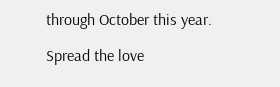through October this year.

Spread the love